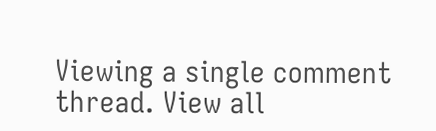Viewing a single comment thread. View all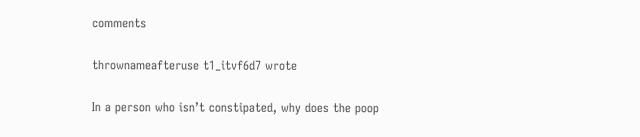comments

thrownameafteruse t1_itvf6d7 wrote

In a person who isn’t constipated, why does the poop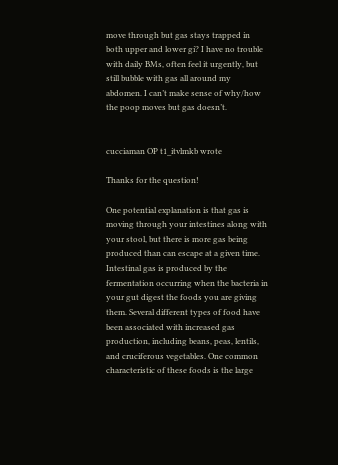move through but gas stays trapped in both upper and lower gi? I have no trouble with daily BMs, often feel it urgently, but still bubble with gas all around my abdomen. I can’t make sense of why/how the poop moves but gas doesn’t.


cucciaman OP t1_itvlmkb wrote

Thanks for the question!

One potential explanation is that gas is moving through your intestines along with your stool, but there is more gas being produced than can escape at a given time. Intestinal gas is produced by the fermentation occurring when the bacteria in your gut digest the foods you are giving them. Several different types of food have been associated with increased gas production, including beans, peas, lentils, and cruciferous vegetables. One common characteristic of these foods is the large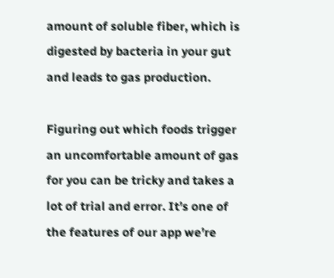amount of soluble fiber, which is digested by bacteria in your gut and leads to gas production.

Figuring out which foods trigger an uncomfortable amount of gas for you can be tricky and takes a lot of trial and error. It’s one of the features of our app we’re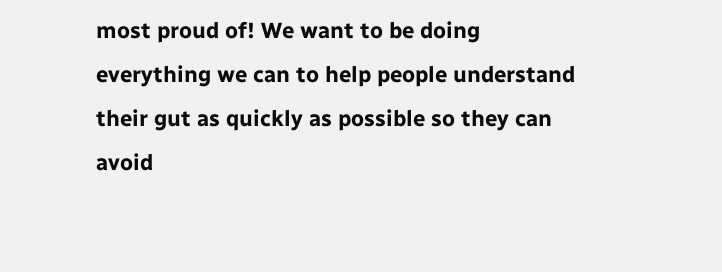most proud of! We want to be doing everything we can to help people understand their gut as quickly as possible so they can avoid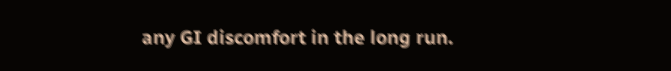any GI discomfort in the long run.